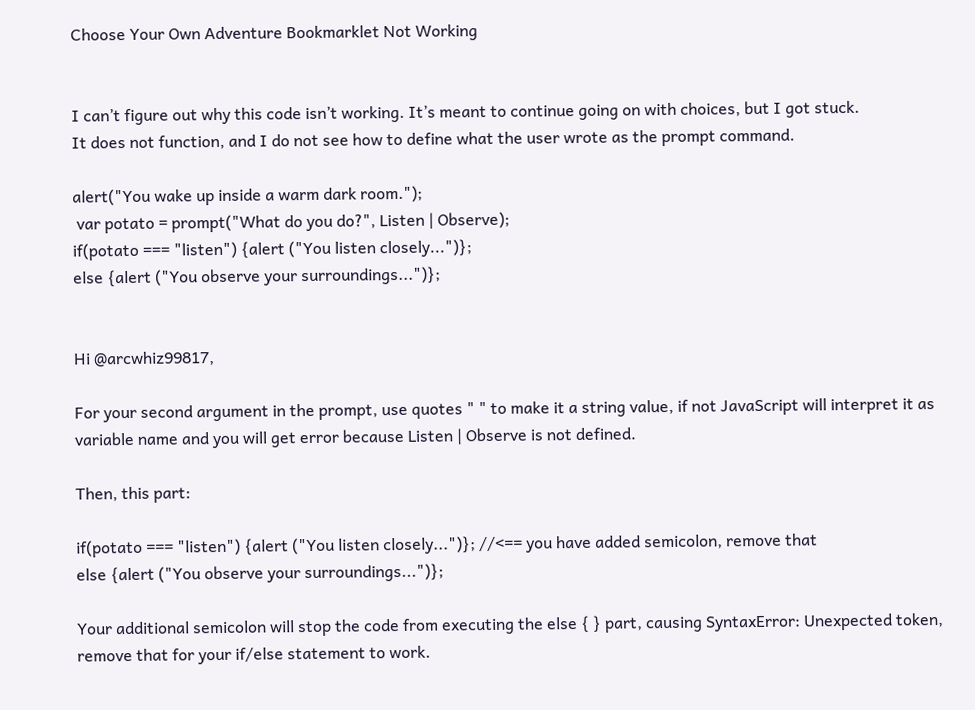Choose Your Own Adventure Bookmarklet Not Working


I can’t figure out why this code isn’t working. It’s meant to continue going on with choices, but I got stuck.
It does not function, and I do not see how to define what the user wrote as the prompt command.

alert("You wake up inside a warm dark room.");
 var potato = prompt("What do you do?", Listen | Observe);
if(potato === "listen") {alert ("You listen closely...")};
else {alert ("You observe your surroundings...")};


Hi @arcwhiz99817,

For your second argument in the prompt, use quotes " " to make it a string value, if not JavaScript will interpret it as variable name and you will get error because Listen | Observe is not defined.

Then, this part:

if(potato === "listen") {alert ("You listen closely...")}; //<== you have added semicolon, remove that
else {alert ("You observe your surroundings...")};

Your additional semicolon will stop the code from executing the else { } part, causing SyntaxError: Unexpected token, remove that for your if/else statement to work.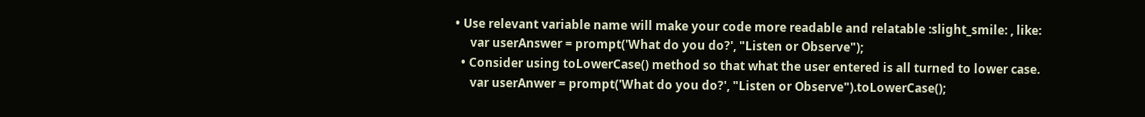• Use relevant variable name will make your code more readable and relatable :slight_smile: , like:
     var userAnswer = prompt('What do you do?', "Listen or Observe");
  • Consider using toLowerCase() method so that what the user entered is all turned to lower case.
     var userAnwer = prompt('What do you do?', "Listen or Observe").toLowerCase();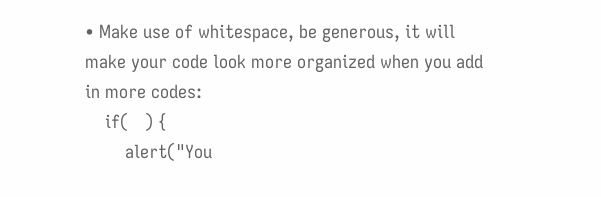• Make use of whitespace, be generous, it will make your code look more organized when you add in more codes:
    if(   ) {
        alert("You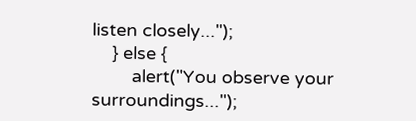listen closely...");
    } else {
        alert("You observe your surroundings...");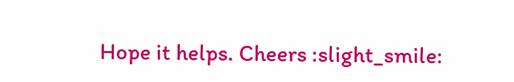Hope it helps. Cheers :slight_smile: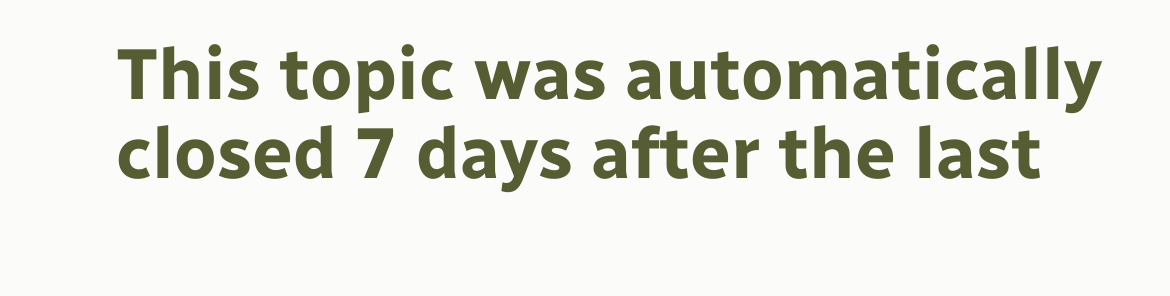This topic was automatically closed 7 days after the last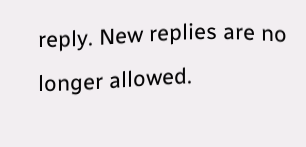reply. New replies are no longer allowed.